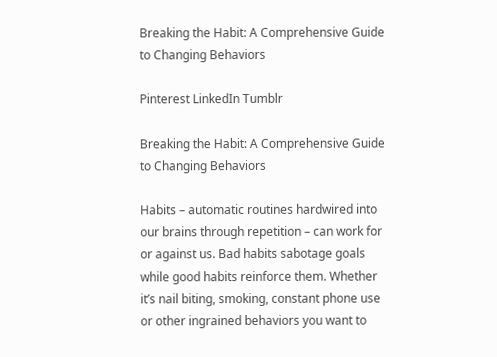Breaking the Habit: A Comprehensive Guide to Changing Behaviors

Pinterest LinkedIn Tumblr

Breaking the Habit: A Comprehensive Guide to Changing Behaviors

Habits – automatic routines hardwired into our brains through repetition – can work for or against us. Bad habits sabotage goals while good habits reinforce them. Whether it’s nail biting, smoking, constant phone use or other ingrained behaviors you want to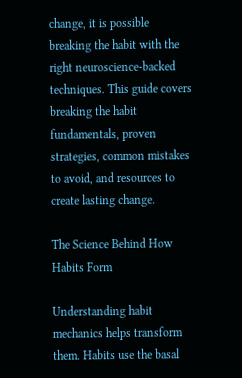change, it is possible breaking the habit with the right neuroscience-backed techniques. This guide covers breaking the habit fundamentals, proven strategies, common mistakes to avoid, and resources to create lasting change.

The Science Behind How Habits Form

Understanding habit mechanics helps transform them. Habits use the basal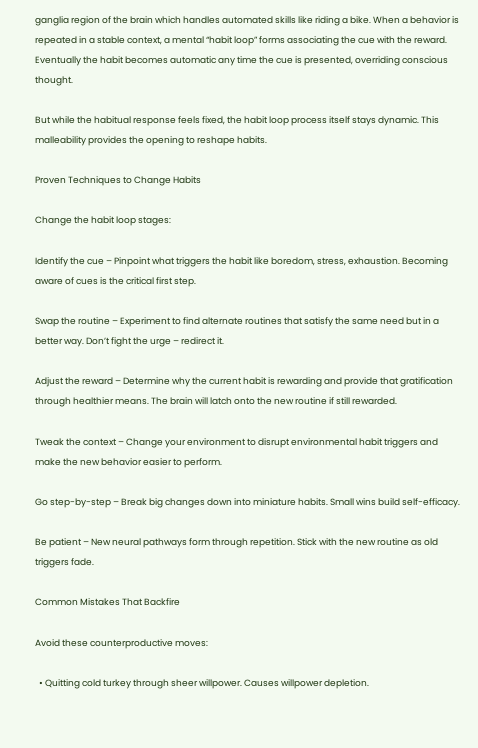ganglia region of the brain which handles automated skills like riding a bike. When a behavior is repeated in a stable context, a mental “habit loop” forms associating the cue with the reward. Eventually the habit becomes automatic any time the cue is presented, overriding conscious thought.

But while the habitual response feels fixed, the habit loop process itself stays dynamic. This malleability provides the opening to reshape habits.

Proven Techniques to Change Habits

Change the habit loop stages:

Identify the cue – Pinpoint what triggers the habit like boredom, stress, exhaustion. Becoming aware of cues is the critical first step.

Swap the routine – Experiment to find alternate routines that satisfy the same need but in a better way. Don’t fight the urge – redirect it.

Adjust the reward – Determine why the current habit is rewarding and provide that gratification through healthier means. The brain will latch onto the new routine if still rewarded.

Tweak the context – Change your environment to disrupt environmental habit triggers and make the new behavior easier to perform.

Go step-by-step – Break big changes down into miniature habits. Small wins build self-efficacy.

Be patient – New neural pathways form through repetition. Stick with the new routine as old triggers fade.

Common Mistakes That Backfire

Avoid these counterproductive moves:

  • Quitting cold turkey through sheer willpower. Causes willpower depletion.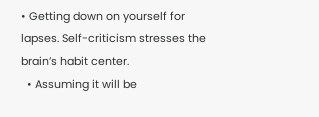• Getting down on yourself for lapses. Self-criticism stresses the brain’s habit center.
  • Assuming it will be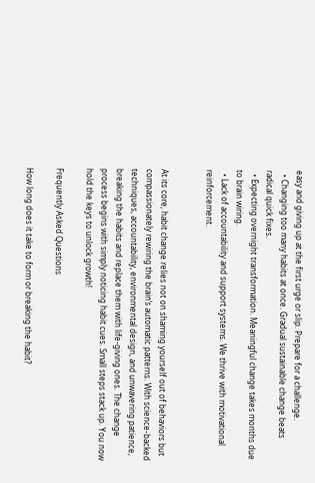easy and giving up at the first urge or slip. Prepare for a challenge.
  • Changing too many habits at once. Gradual sustainable change beats radical quick fixes.
  • Expecting overnight transformation. Meaningful change takes months due to brain wiring.
  • Lack of accountability and support systems. We thrive with motivational reinforcement.


At its core, habit change relies not on shaming yourself out of behaviors but compassionately rewiring the brain’s automatic patterns. With science-backed techniques, accountability, environmental design, and unwavering patience,  breaking the habits and replace them with life-giving ones. The change process begins with simply noticing habit cues. Small steps stack up. You now hold the keys to unlock growth!

Frequently Asked Questions

How long does it take to form or breaking the habit?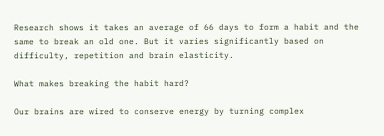Research shows it takes an average of 66 days to form a habit and the same to break an old one. But it varies significantly based on difficulty, repetition and brain elasticity.

What makes breaking the habit hard?

Our brains are wired to conserve energy by turning complex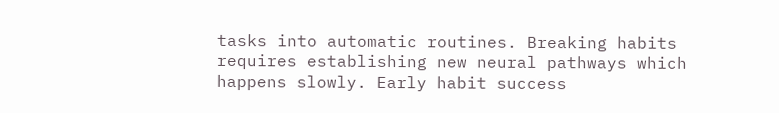tasks into automatic routines. Breaking habits requires establishing new neural pathways which happens slowly. Early habit success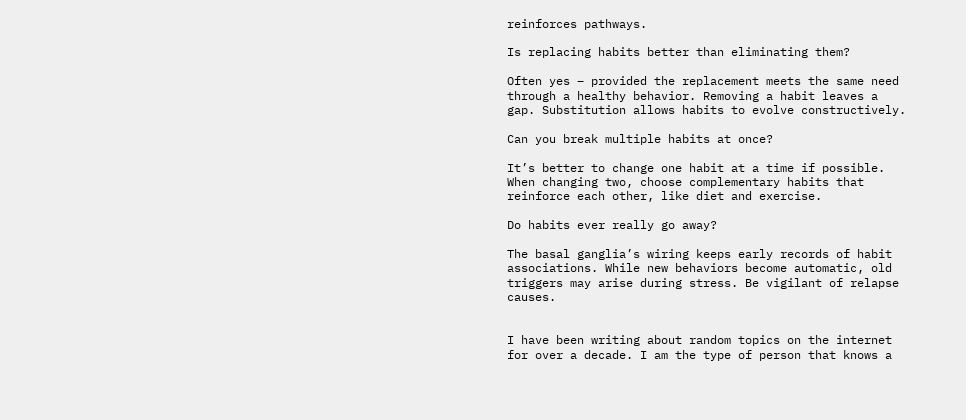reinforces pathways.

Is replacing habits better than eliminating them?

Often yes – provided the replacement meets the same need through a healthy behavior. Removing a habit leaves a gap. Substitution allows habits to evolve constructively.

Can you break multiple habits at once?

It’s better to change one habit at a time if possible. When changing two, choose complementary habits that reinforce each other, like diet and exercise.

Do habits ever really go away?

The basal ganglia’s wiring keeps early records of habit associations. While new behaviors become automatic, old triggers may arise during stress. Be vigilant of relapse causes.


I have been writing about random topics on the internet for over a decade. I am the type of person that knows a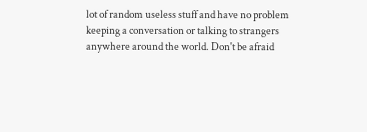lot of random useless stuff and have no problem keeping a conversation or talking to strangers anywhere around the world. Don't be afraid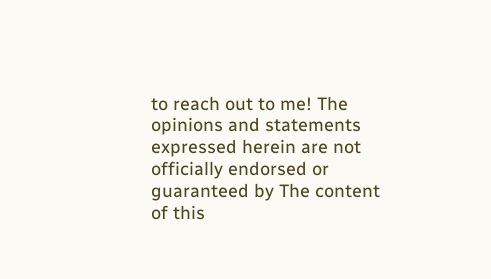to reach out to me! The opinions and statements expressed herein are not officially endorsed or guaranteed by The content of this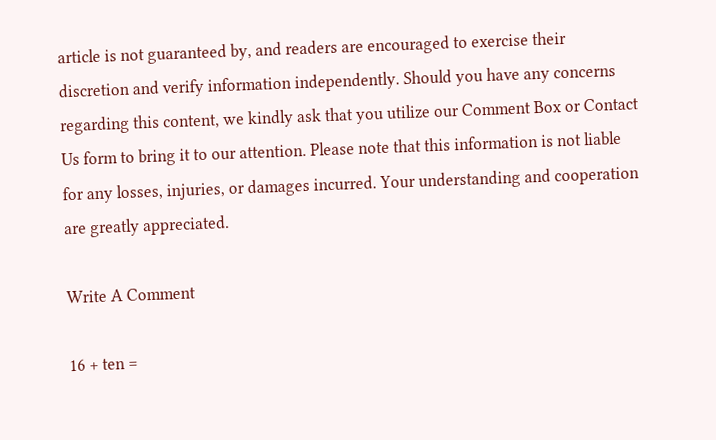article is not guaranteed by, and readers are encouraged to exercise their discretion and verify information independently. Should you have any concerns regarding this content, we kindly ask that you utilize our Comment Box or Contact Us form to bring it to our attention. Please note that this information is not liable for any losses, injuries, or damages incurred. Your understanding and cooperation are greatly appreciated.

Write A Comment

16 + ten =